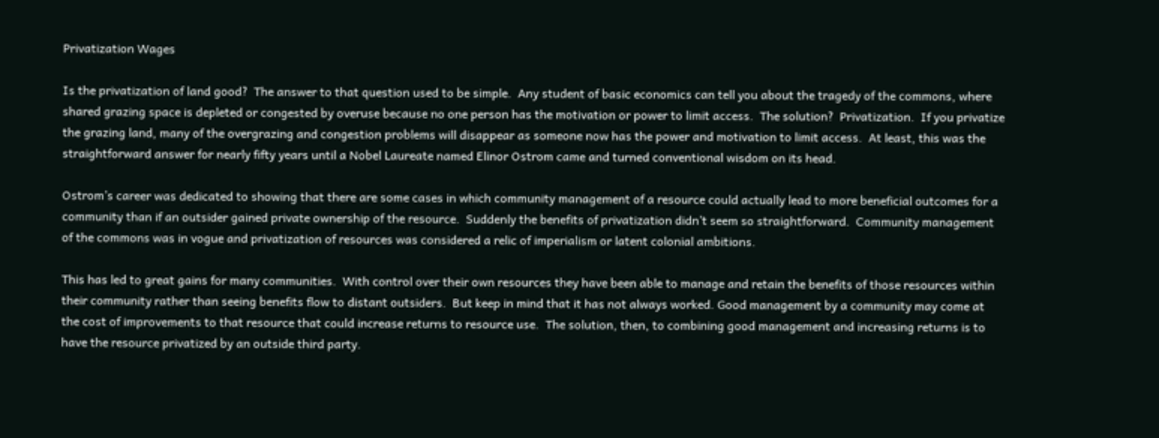Privatization Wages

Is the privatization of land good?  The answer to that question used to be simple.  Any student of basic economics can tell you about the tragedy of the commons, where shared grazing space is depleted or congested by overuse because no one person has the motivation or power to limit access.  The solution?  Privatization.  If you privatize the grazing land, many of the overgrazing and congestion problems will disappear as someone now has the power and motivation to limit access.  At least, this was the straightforward answer for nearly fifty years until a Nobel Laureate named Elinor Ostrom came and turned conventional wisdom on its head.

Ostrom’s career was dedicated to showing that there are some cases in which community management of a resource could actually lead to more beneficial outcomes for a community than if an outsider gained private ownership of the resource.  Suddenly the benefits of privatization didn’t seem so straightforward.  Community management of the commons was in vogue and privatization of resources was considered a relic of imperialism or latent colonial ambitions.

This has led to great gains for many communities.  With control over their own resources they have been able to manage and retain the benefits of those resources within their community rather than seeing benefits flow to distant outsiders.  But keep in mind that it has not always worked. Good management by a community may come at the cost of improvements to that resource that could increase returns to resource use.  The solution, then, to combining good management and increasing returns is to have the resource privatized by an outside third party.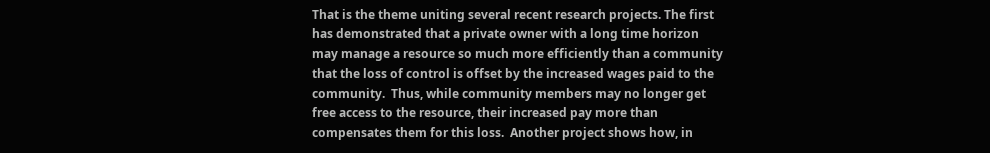That is the theme uniting several recent research projects. The first has demonstrated that a private owner with a long time horizon may manage a resource so much more efficiently than a community that the loss of control is offset by the increased wages paid to the community.  Thus, while community members may no longer get free access to the resource, their increased pay more than compensates them for this loss.  Another project shows how, in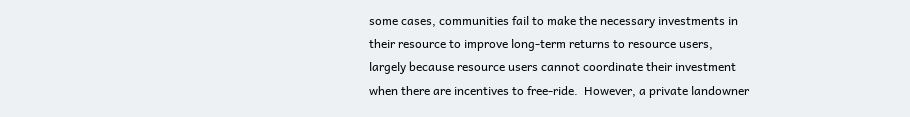some cases, communities fail to make the necessary investments in their resource to improve long-term returns to resource users,  largely because resource users cannot coordinate their investment when there are incentives to free-ride.  However, a private landowner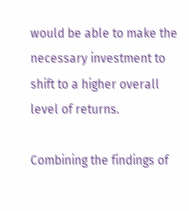would be able to make the necessary investment to shift to a higher overall level of returns.

Combining the findings of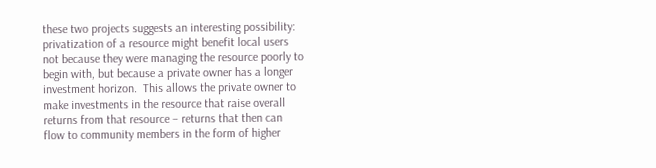these two projects suggests an interesting possibility:  privatization of a resource might benefit local users not because they were managing the resource poorly to begin with, but because a private owner has a longer investment horizon.  This allows the private owner to make investments in the resource that raise overall returns from that resource – returns that then can flow to community members in the form of higher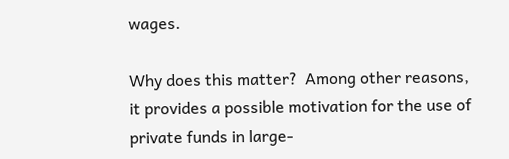wages.

Why does this matter?  Among other reasons, it provides a possible motivation for the use of private funds in large-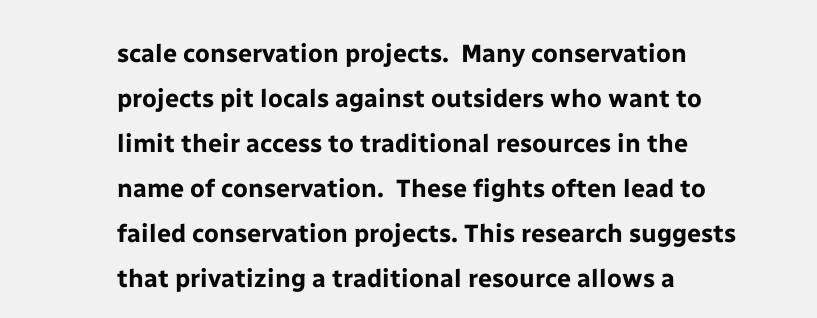scale conservation projects.  Many conservation projects pit locals against outsiders who want to limit their access to traditional resources in the name of conservation.  These fights often lead to failed conservation projects. This research suggests that privatizing a traditional resource allows a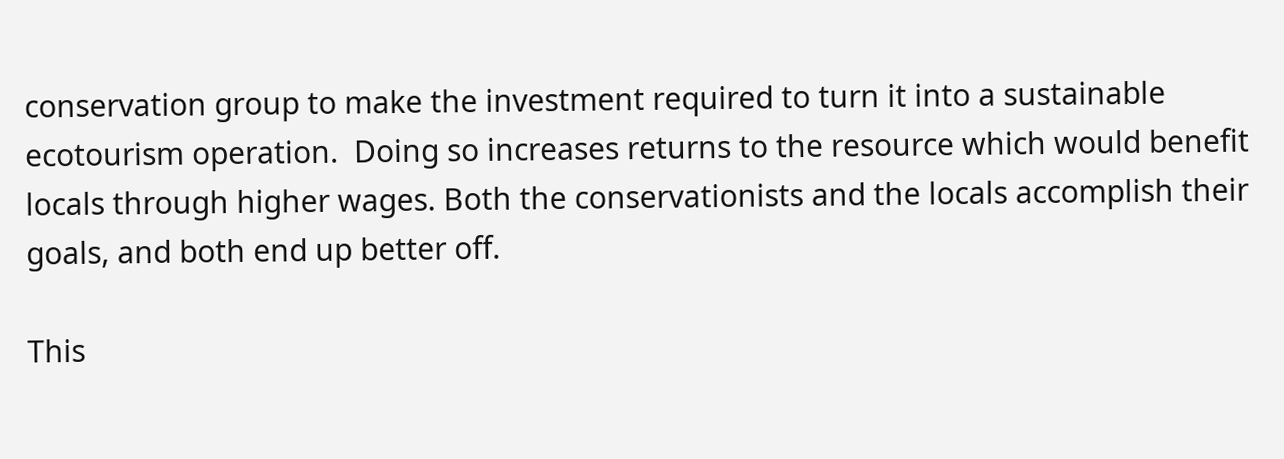conservation group to make the investment required to turn it into a sustainable ecotourism operation.  Doing so increases returns to the resource which would benefit locals through higher wages. Both the conservationists and the locals accomplish their goals, and both end up better off.

This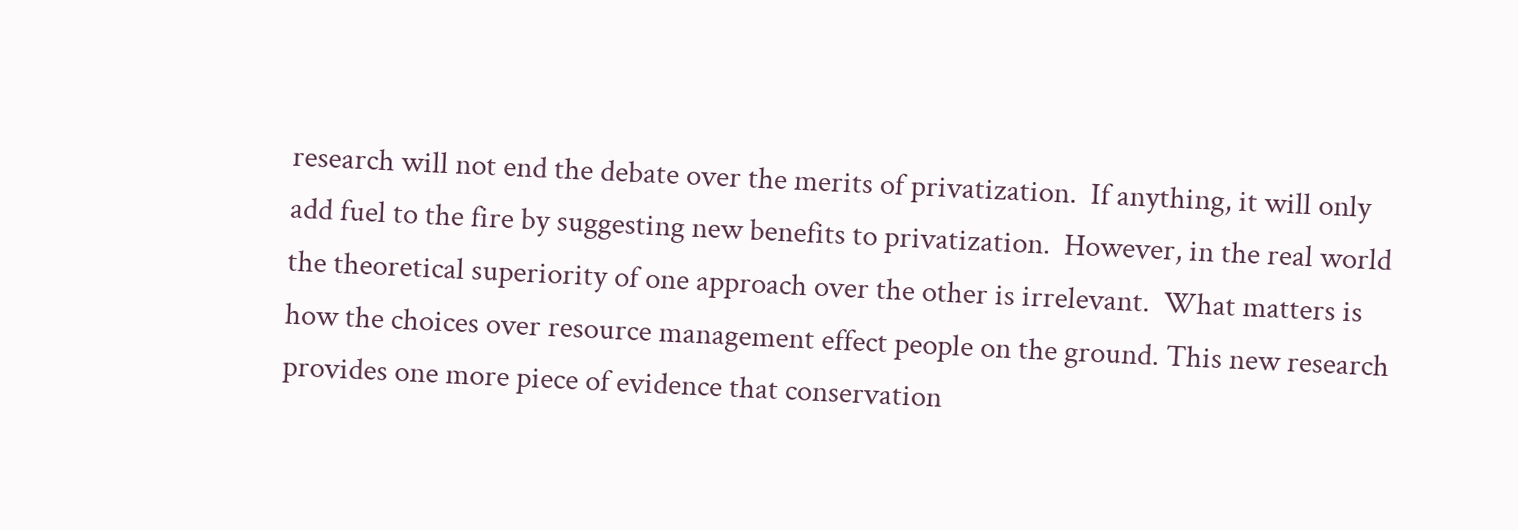research will not end the debate over the merits of privatization.  If anything, it will only add fuel to the fire by suggesting new benefits to privatization.  However, in the real world the theoretical superiority of one approach over the other is irrelevant.  What matters is how the choices over resource management effect people on the ground. This new research provides one more piece of evidence that conservation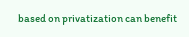based on privatization can benefit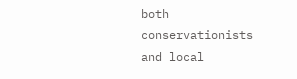both conservationists and local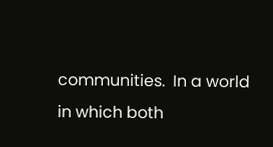communities.  In a world in which both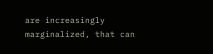are increasingly marginalized, that can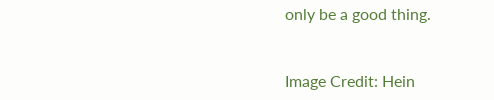only be a good thing.


Image Credit: Hein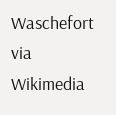Waschefort via Wikimedia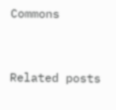Commons


Related posts